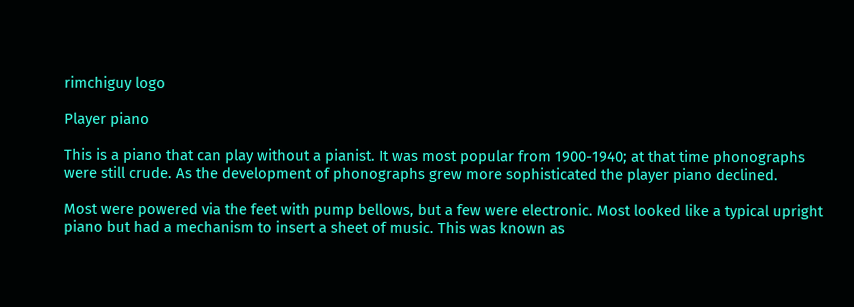rimchiguy logo

Player piano

This is a piano that can play without a pianist. It was most popular from 1900-1940; at that time phonographs were still crude. As the development of phonographs grew more sophisticated the player piano declined.

Most were powered via the feet with pump bellows, but a few were electronic. Most looked like a typical upright piano but had a mechanism to insert a sheet of music. This was known as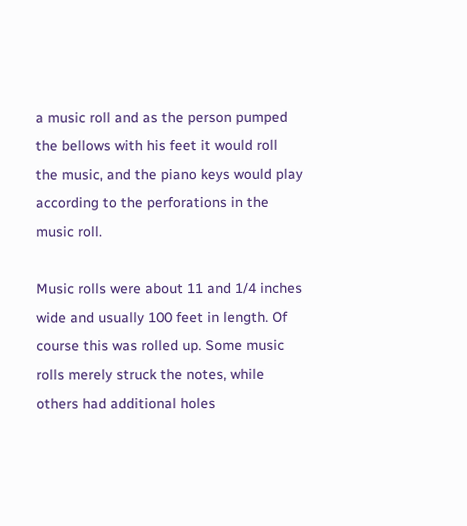a music roll and as the person pumped the bellows with his feet it would roll the music, and the piano keys would play according to the perforations in the music roll.

Music rolls were about 11 and 1/4 inches wide and usually 100 feet in length. Of course this was rolled up. Some music rolls merely struck the notes, while others had additional holes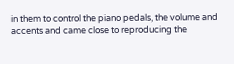in them to control the piano pedals, the volume and accents and came close to reproducing the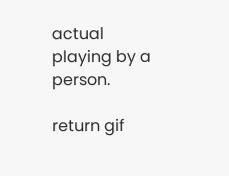actual playing by a person.

return gif